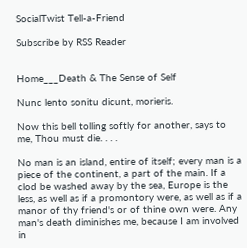SocialTwist Tell-a-Friend

Subscribe by RSS Reader


Home___Death & The Sense of Self

Nunc lento sonitu dicunt, morieris.

Now this bell tolling softly for another, says to me, Thou must die. . . .

No man is an island, entire of itself; every man is a piece of the continent, a part of the main. If a clod be washed away by the sea, Europe is the less, as well as if a promontory were, as well as if a manor of thy friend's or of thine own were. Any man's death diminishes me, because I am involved in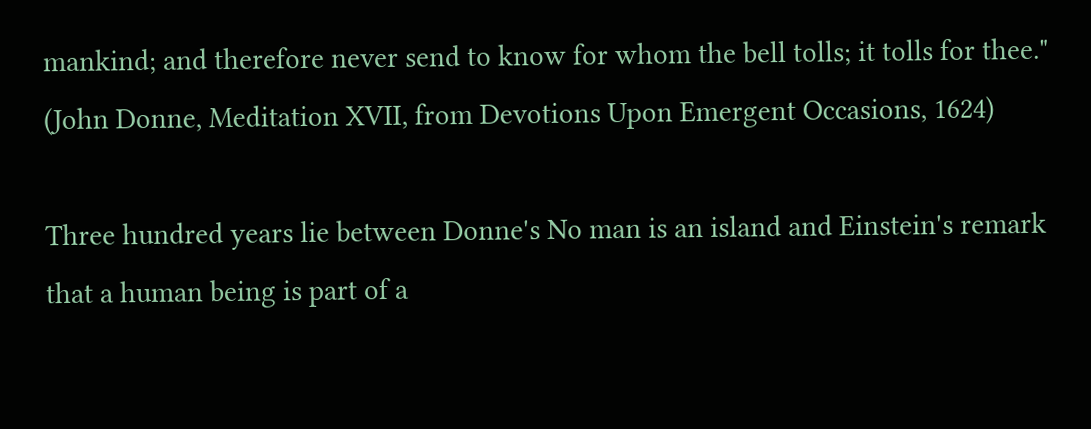mankind; and therefore never send to know for whom the bell tolls; it tolls for thee." (John Donne, Meditation XVII, from Devotions Upon Emergent Occasions, 1624)

Three hundred years lie between Donne's No man is an island and Einstein's remark that a human being is part of a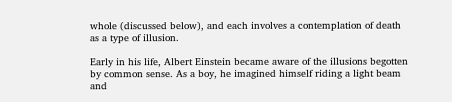whole (discussed below), and each involves a contemplation of death as a type of illusion.

Early in his life, Albert Einstein became aware of the illusions begotten by common sense. As a boy, he imagined himself riding a light beam and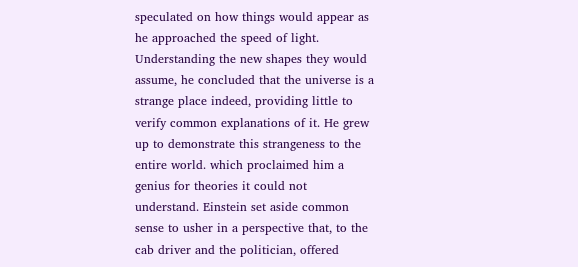speculated on how things would appear as he approached the speed of light. Understanding the new shapes they would assume, he concluded that the universe is a strange place indeed, providing little to verify common explanations of it. He grew up to demonstrate this strangeness to the entire world. which proclaimed him a genius for theories it could not understand. Einstein set aside common sense to usher in a perspective that, to the cab driver and the politician, offered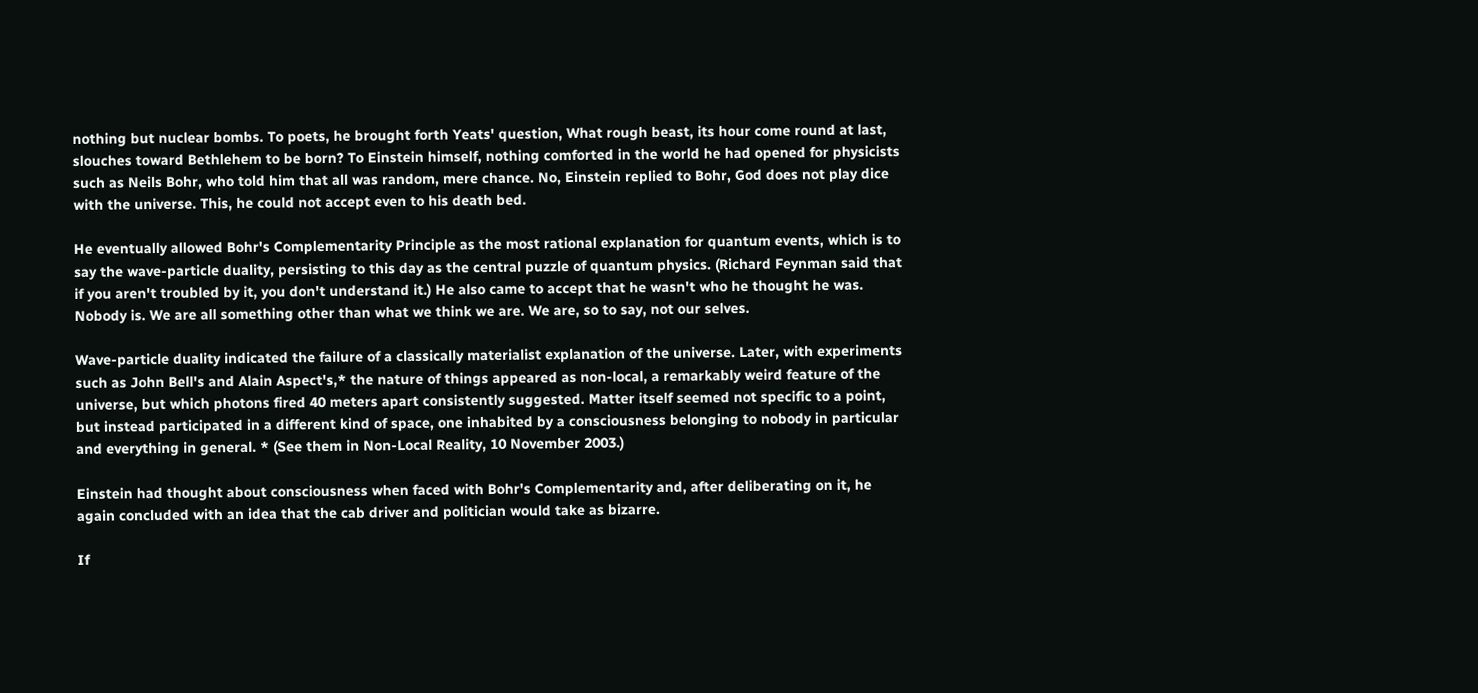nothing but nuclear bombs. To poets, he brought forth Yeats' question, What rough beast, its hour come round at last, slouches toward Bethlehem to be born? To Einstein himself, nothing comforted in the world he had opened for physicists such as Neils Bohr, who told him that all was random, mere chance. No, Einstein replied to Bohr, God does not play dice with the universe. This, he could not accept even to his death bed.

He eventually allowed Bohr's Complementarity Principle as the most rational explanation for quantum events, which is to say the wave-particle duality, persisting to this day as the central puzzle of quantum physics. (Richard Feynman said that if you aren't troubled by it, you don't understand it.) He also came to accept that he wasn't who he thought he was. Nobody is. We are all something other than what we think we are. We are, so to say, not our selves.

Wave-particle duality indicated the failure of a classically materialist explanation of the universe. Later, with experiments such as John Bell's and Alain Aspect's,* the nature of things appeared as non-local, a remarkably weird feature of the universe, but which photons fired 40 meters apart consistently suggested. Matter itself seemed not specific to a point, but instead participated in a different kind of space, one inhabited by a consciousness belonging to nobody in particular and everything in general. * (See them in Non-Local Reality, 10 November 2003.)

Einstein had thought about consciousness when faced with Bohr's Complementarity and, after deliberating on it, he again concluded with an idea that the cab driver and politician would take as bizarre.

If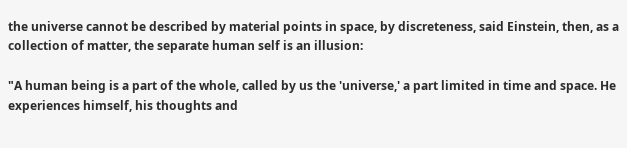the universe cannot be described by material points in space, by discreteness, said Einstein, then, as a collection of matter, the separate human self is an illusion:

"A human being is a part of the whole, called by us the 'universe,' a part limited in time and space. He experiences himself, his thoughts and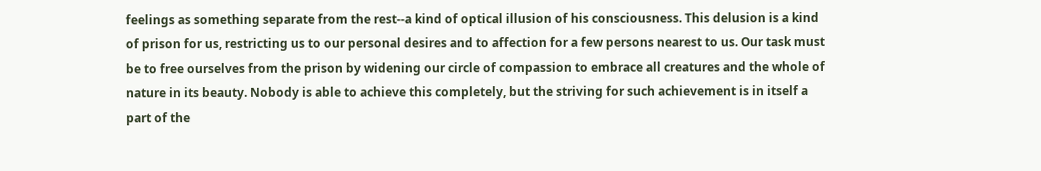feelings as something separate from the rest--a kind of optical illusion of his consciousness. This delusion is a kind of prison for us, restricting us to our personal desires and to affection for a few persons nearest to us. Our task must be to free ourselves from the prison by widening our circle of compassion to embrace all creatures and the whole of nature in its beauty. Nobody is able to achieve this completely, but the striving for such achievement is in itself a part of the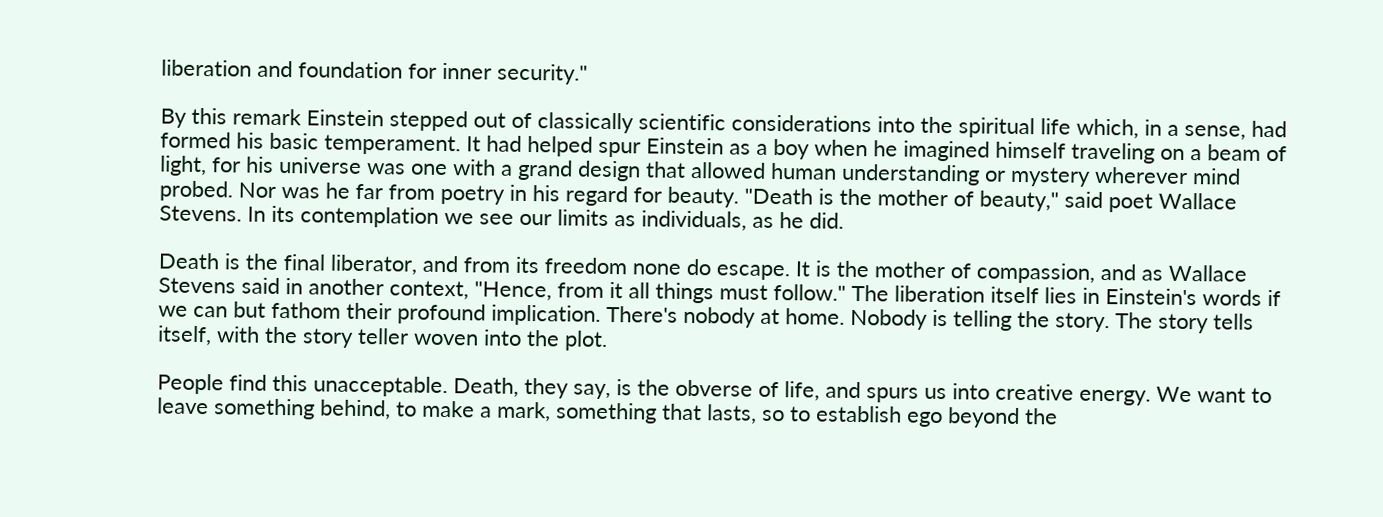liberation and foundation for inner security."

By this remark Einstein stepped out of classically scientific considerations into the spiritual life which, in a sense, had formed his basic temperament. It had helped spur Einstein as a boy when he imagined himself traveling on a beam of light, for his universe was one with a grand design that allowed human understanding or mystery wherever mind probed. Nor was he far from poetry in his regard for beauty. "Death is the mother of beauty," said poet Wallace Stevens. In its contemplation we see our limits as individuals, as he did.

Death is the final liberator, and from its freedom none do escape. It is the mother of compassion, and as Wallace Stevens said in another context, "Hence, from it all things must follow." The liberation itself lies in Einstein's words if we can but fathom their profound implication. There's nobody at home. Nobody is telling the story. The story tells itself, with the story teller woven into the plot.

People find this unacceptable. Death, they say, is the obverse of life, and spurs us into creative energy. We want to leave something behind, to make a mark, something that lasts, so to establish ego beyond the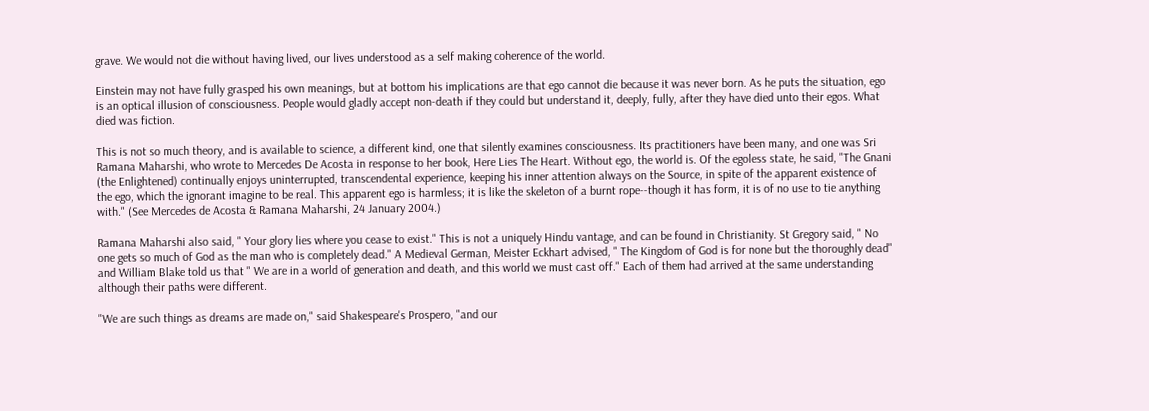grave. We would not die without having lived, our lives understood as a self making coherence of the world.

Einstein may not have fully grasped his own meanings, but at bottom his implications are that ego cannot die because it was never born. As he puts the situation, ego is an optical illusion of consciousness. People would gladly accept non-death if they could but understand it, deeply, fully, after they have died unto their egos. What died was fiction.

This is not so much theory, and is available to science, a different kind, one that silently examines consciousness. Its practitioners have been many, and one was Sri Ramana Maharshi, who wrote to Mercedes De Acosta in response to her book, Here Lies The Heart. Without ego, the world is. Of the egoless state, he said, "The Gnani (the Enlightened) continually enjoys uninterrupted, transcendental experience, keeping his inner attention always on the Source, in spite of the apparent existence of the ego, which the ignorant imagine to be real. This apparent ego is harmless; it is like the skeleton of a burnt rope--though it has form, it is of no use to tie anything with." (See Mercedes de Acosta & Ramana Maharshi, 24 January 2004.)

Ramana Maharshi also said, " Your glory lies where you cease to exist." This is not a uniquely Hindu vantage, and can be found in Christianity. St Gregory said, " No one gets so much of God as the man who is completely dead." A Medieval German, Meister Eckhart advised, " The Kingdom of God is for none but the thoroughly dead" and William Blake told us that " We are in a world of generation and death, and this world we must cast off." Each of them had arrived at the same understanding although their paths were different.

"We are such things as dreams are made on," said Shakespeare's Prospero, "and our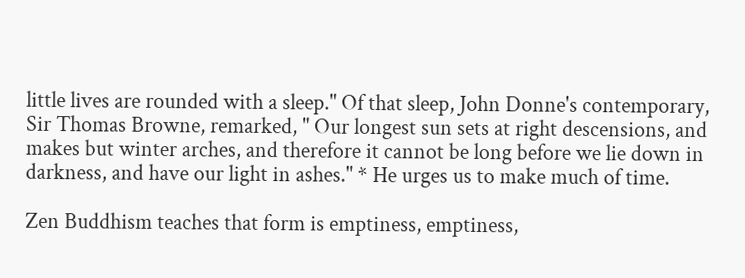little lives are rounded with a sleep." Of that sleep, John Donne's contemporary, Sir Thomas Browne, remarked, " Our longest sun sets at right descensions, and makes but winter arches, and therefore it cannot be long before we lie down in darkness, and have our light in ashes." * He urges us to make much of time.

Zen Buddhism teaches that form is emptiness, emptiness,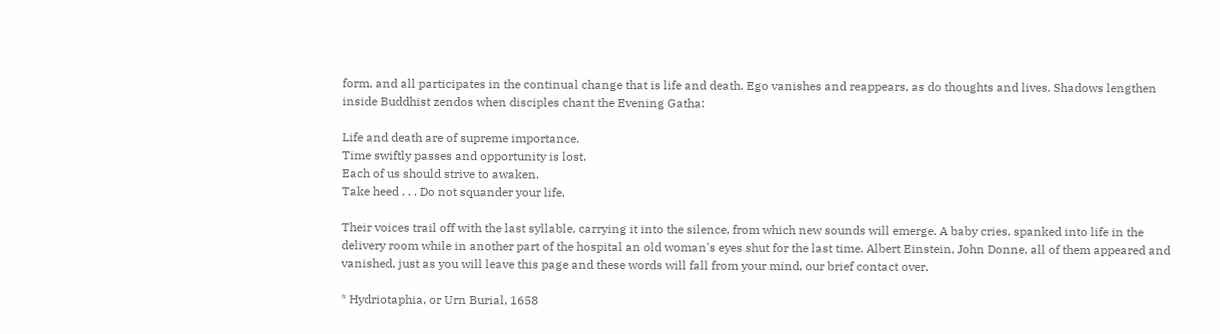form, and all participates in the continual change that is life and death. Ego vanishes and reappears, as do thoughts and lives. Shadows lengthen inside Buddhist zendos when disciples chant the Evening Gatha:

Life and death are of supreme importance.
Time swiftly passes and opportunity is lost.
Each of us should strive to awaken.
Take heed . . . Do not squander your life.

Their voices trail off with the last syllable, carrying it into the silence, from which new sounds will emerge. A baby cries, spanked into life in the delivery room while in another part of the hospital an old woman's eyes shut for the last time. Albert Einstein, John Donne, all of them appeared and vanished, just as you will leave this page and these words will fall from your mind, our brief contact over.

* Hydriotaphia, or Urn Burial, 1658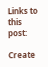Links to this post:

Create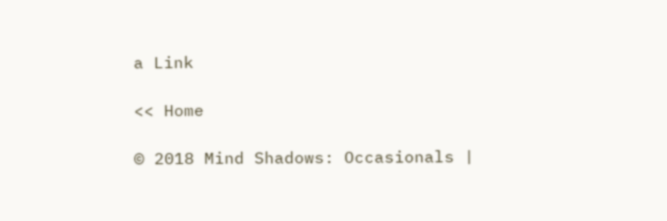a Link

<< Home

© 2018 Mind Shadows: Occasionals |